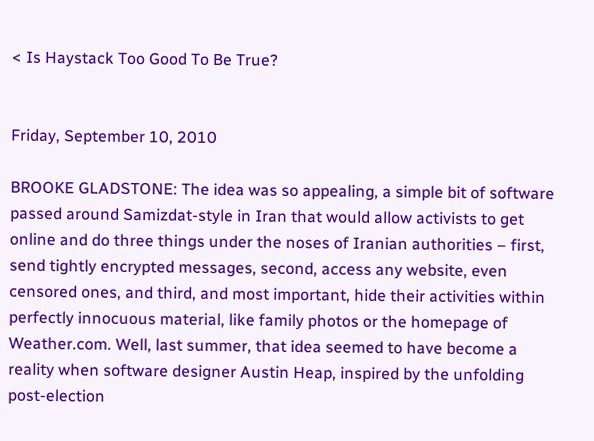< Is Haystack Too Good To Be True?


Friday, September 10, 2010

BROOKE GLADSTONE: The idea was so appealing, a simple bit of software passed around Samizdat-style in Iran that would allow activists to get online and do three things under the noses of Iranian authorities – first, send tightly encrypted messages, second, access any website, even censored ones, and third, and most important, hide their activities within perfectly innocuous material, like family photos or the homepage of Weather.com. Well, last summer, that idea seemed to have become a reality when software designer Austin Heap, inspired by the unfolding post-election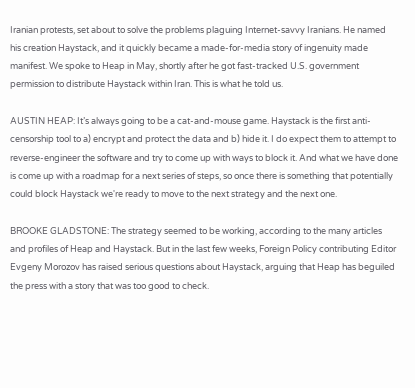Iranian protests, set about to solve the problems plaguing Internet-savvy Iranians. He named his creation Haystack, and it quickly became a made-for-media story of ingenuity made manifest. We spoke to Heap in May, shortly after he got fast-tracked U.S. government permission to distribute Haystack within Iran. This is what he told us.

AUSTIN HEAP: It’s always going to be a cat-and-mouse game. Haystack is the first anti-censorship tool to a) encrypt and protect the data and b) hide it. I do expect them to attempt to reverse-engineer the software and try to come up with ways to block it. And what we have done is come up with a roadmap for a next series of steps, so once there is something that potentially could block Haystack we're ready to move to the next strategy and the next one.

BROOKE GLADSTONE: The strategy seemed to be working, according to the many articles and profiles of Heap and Haystack. But in the last few weeks, Foreign Policy contributing Editor Evgeny Morozov has raised serious questions about Haystack, arguing that Heap has beguiled the press with a story that was too good to check.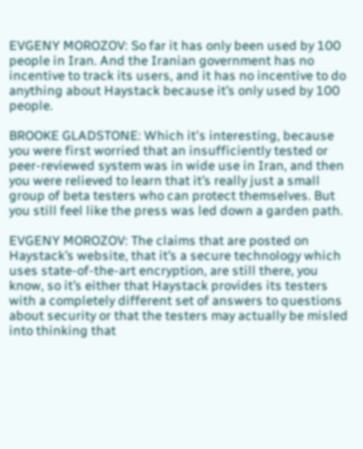EVGENY MOROZOV: So far it has only been used by 100 people in Iran. And the Iranian government has no incentive to track its users, and it has no incentive to do anything about Haystack because it’s only used by 100 people.

BROOKE GLADSTONE: Which it's interesting, because you were first worried that an insufficiently tested or peer-reviewed system was in wide use in Iran, and then you were relieved to learn that it’s really just a small group of beta testers who can protect themselves. But you still feel like the press was led down a garden path.

EVGENY MOROZOV: The claims that are posted on Haystack’s website, that it’s a secure technology which uses state-of-the-art encryption, are still there, you know, so it’s either that Haystack provides its testers with a completely different set of answers to questions about security or that the testers may actually be misled into thinking that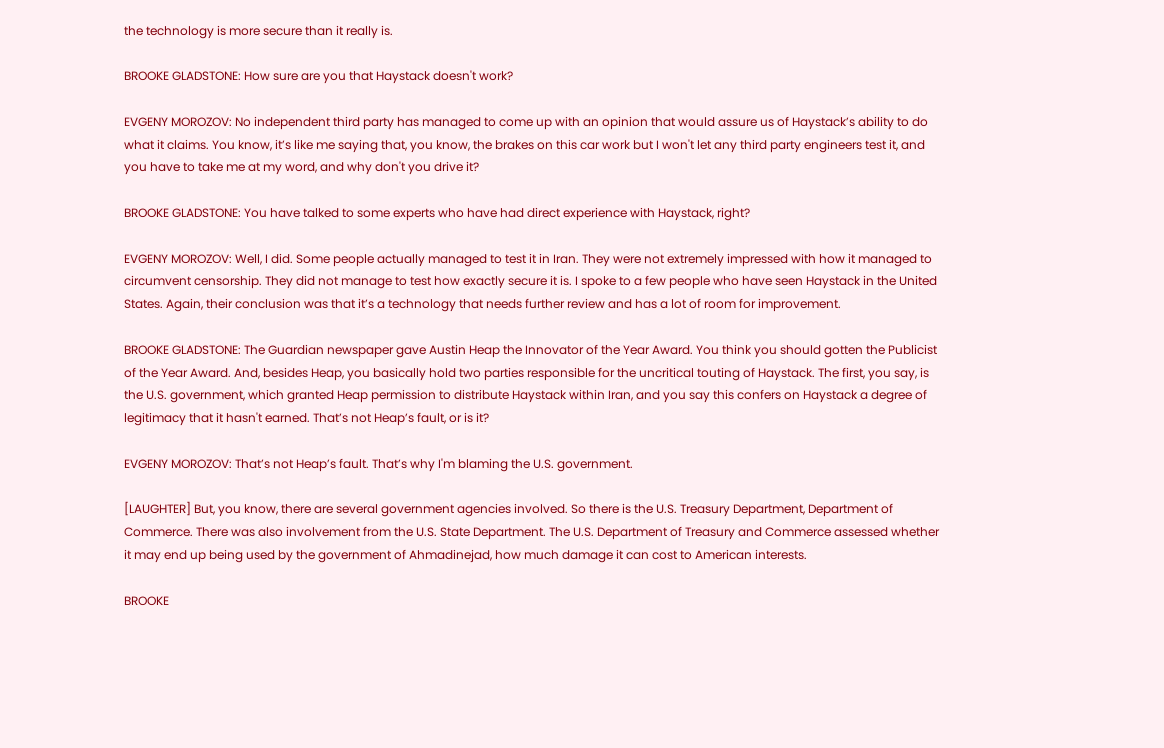the technology is more secure than it really is.

BROOKE GLADSTONE: How sure are you that Haystack doesn't work?

EVGENY MOROZOV: No independent third party has managed to come up with an opinion that would assure us of Haystack’s ability to do what it claims. You know, it’s like me saying that, you know, the brakes on this car work but I won't let any third party engineers test it, and you have to take me at my word, and why don't you drive it?

BROOKE GLADSTONE: You have talked to some experts who have had direct experience with Haystack, right?

EVGENY MOROZOV: Well, I did. Some people actually managed to test it in Iran. They were not extremely impressed with how it managed to circumvent censorship. They did not manage to test how exactly secure it is. I spoke to a few people who have seen Haystack in the United States. Again, their conclusion was that it’s a technology that needs further review and has a lot of room for improvement.

BROOKE GLADSTONE: The Guardian newspaper gave Austin Heap the Innovator of the Year Award. You think you should gotten the Publicist of the Year Award. And, besides Heap, you basically hold two parties responsible for the uncritical touting of Haystack. The first, you say, is the U.S. government, which granted Heap permission to distribute Haystack within Iran, and you say this confers on Haystack a degree of legitimacy that it hasn't earned. That’s not Heap’s fault, or is it?

EVGENY MOROZOV: That’s not Heap’s fault. That’s why I'm blaming the U.S. government.

[LAUGHTER] But, you know, there are several government agencies involved. So there is the U.S. Treasury Department, Department of Commerce. There was also involvement from the U.S. State Department. The U.S. Department of Treasury and Commerce assessed whether it may end up being used by the government of Ahmadinejad, how much damage it can cost to American interests.

BROOKE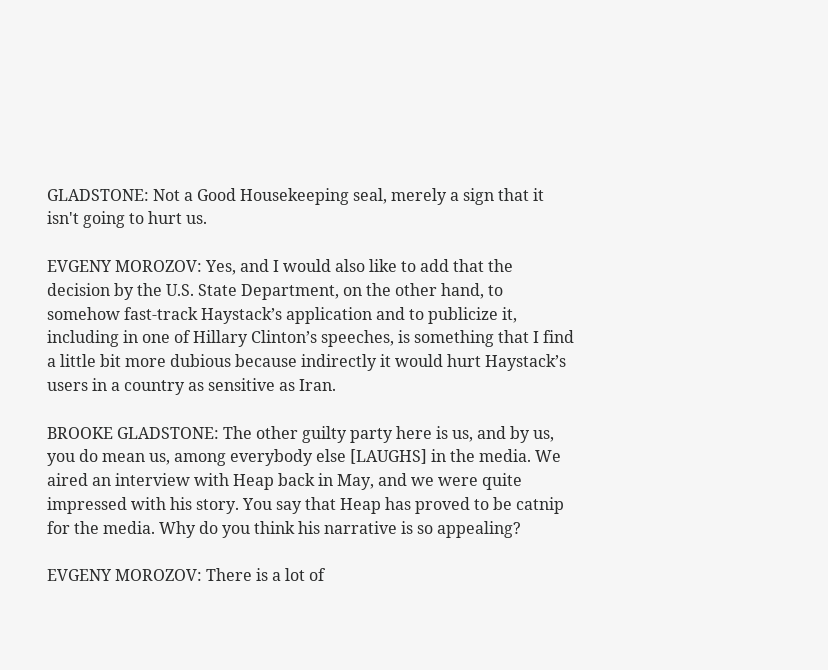GLADSTONE: Not a Good Housekeeping seal, merely a sign that it isn't going to hurt us.

EVGENY MOROZOV: Yes, and I would also like to add that the decision by the U.S. State Department, on the other hand, to somehow fast-track Haystack’s application and to publicize it, including in one of Hillary Clinton’s speeches, is something that I find a little bit more dubious because indirectly it would hurt Haystack’s users in a country as sensitive as Iran.

BROOKE GLADSTONE: The other guilty party here is us, and by us, you do mean us, among everybody else [LAUGHS] in the media. We aired an interview with Heap back in May, and we were quite impressed with his story. You say that Heap has proved to be catnip for the media. Why do you think his narrative is so appealing?

EVGENY MOROZOV: There is a lot of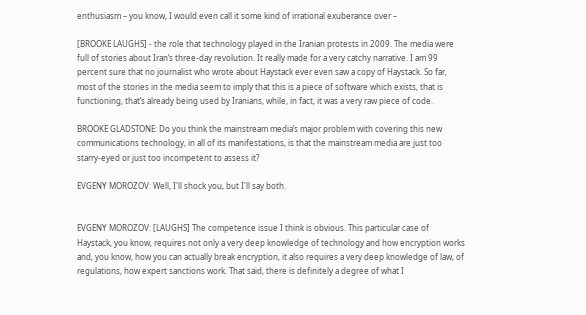enthusiasm – you know, I would even call it some kind of irrational exuberance over –

[BROOKE LAUGHS] - the role that technology played in the Iranian protests in 2009. The media were full of stories about Iran’s three-day revolution. It really made for a very catchy narrative. I am 99 percent sure that no journalist who wrote about Haystack ever even saw a copy of Haystack. So far, most of the stories in the media seem to imply that this is a piece of software which exists, that is functioning, that’s already being used by Iranians, while, in fact, it was a very raw piece of code.

BROOKE GLADSTONE: Do you think the mainstream media’s major problem with covering this new communications technology, in all of its manifestations, is that the mainstream media are just too starry-eyed or just too incompetent to assess it?

EVGENY MOROZOV: Well, I'll shock you, but I'll say both.


EVGENY MOROZOV: [LAUGHS] The competence issue I think is obvious. This particular case of Haystack, you know, requires not only a very deep knowledge of technology and how encryption works and, you know, how you can actually break encryption, it also requires a very deep knowledge of law, of regulations, how expert sanctions work. That said, there is definitely a degree of what I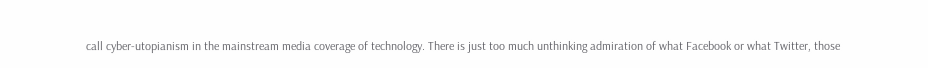call cyber-utopianism in the mainstream media coverage of technology. There is just too much unthinking admiration of what Facebook or what Twitter, those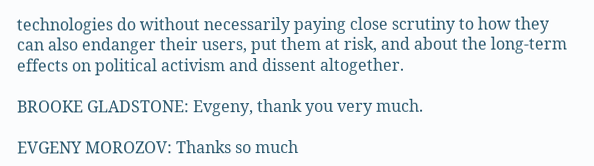technologies do without necessarily paying close scrutiny to how they can also endanger their users, put them at risk, and about the long-term effects on political activism and dissent altogether.

BROOKE GLADSTONE: Evgeny, thank you very much.

EVGENY MOROZOV: Thanks so much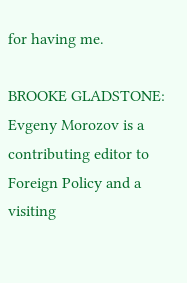for having me.

BROOKE GLADSTONE: Evgeny Morozov is a contributing editor to Foreign Policy and a visiting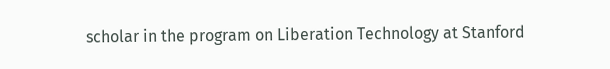scholar in the program on Liberation Technology at Stanford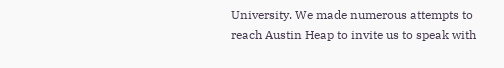University. We made numerous attempts to reach Austin Heap to invite us to speak with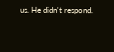us. He didn't respond.